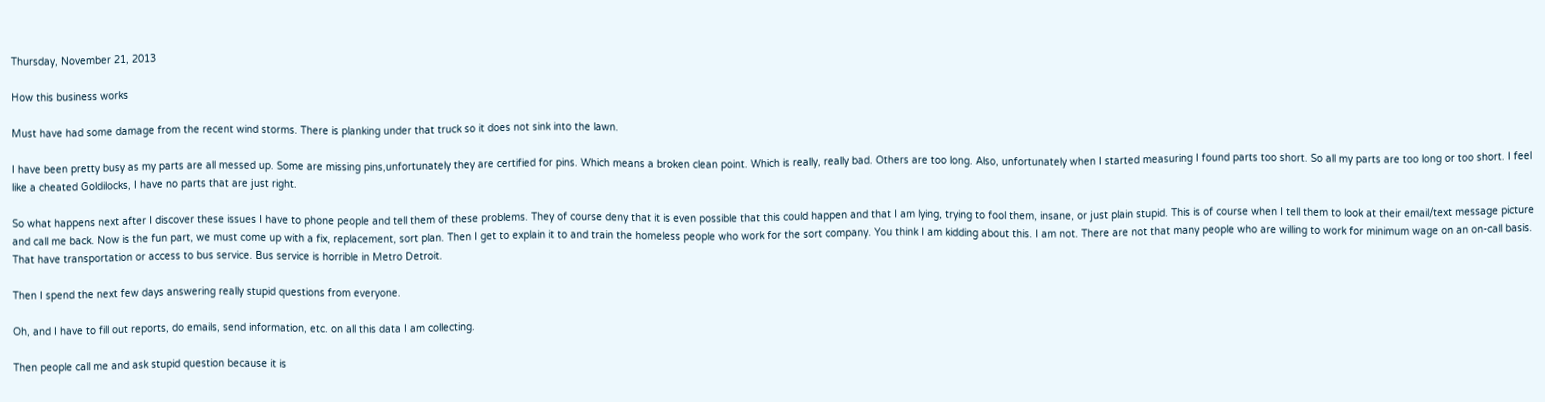Thursday, November 21, 2013

How this business works

Must have had some damage from the recent wind storms. There is planking under that truck so it does not sink into the lawn.

I have been pretty busy as my parts are all messed up. Some are missing pins,unfortunately they are certified for pins. Which means a broken clean point. Which is really, really bad. Others are too long. Also, unfortunately when I started measuring I found parts too short. So all my parts are too long or too short. I feel like a cheated Goldilocks, I have no parts that are just right.

So what happens next after I discover these issues I have to phone people and tell them of these problems. They of course deny that it is even possible that this could happen and that I am lying, trying to fool them, insane, or just plain stupid. This is of course when I tell them to look at their email/text message picture and call me back. Now is the fun part, we must come up with a fix, replacement, sort plan. Then I get to explain it to and train the homeless people who work for the sort company. You think I am kidding about this. I am not. There are not that many people who are willing to work for minimum wage on an on-call basis. That have transportation or access to bus service. Bus service is horrible in Metro Detroit.

Then I spend the next few days answering really stupid questions from everyone.

Oh, and I have to fill out reports, do emails, send information, etc. on all this data I am collecting.

Then people call me and ask stupid question because it is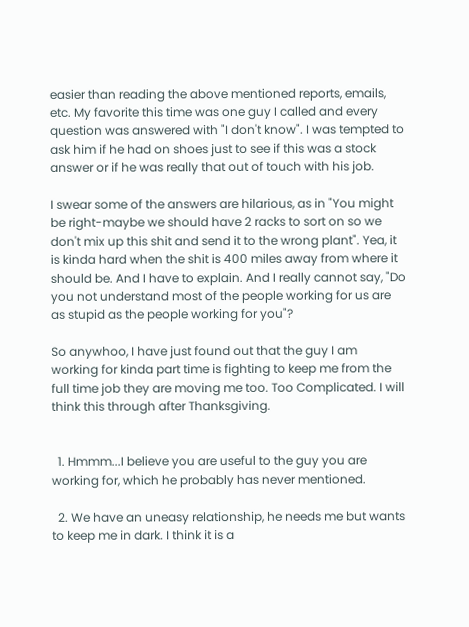easier than reading the above mentioned reports, emails, etc. My favorite this time was one guy I called and every question was answered with "I don't know". I was tempted to ask him if he had on shoes just to see if this was a stock answer or if he was really that out of touch with his job.

I swear some of the answers are hilarious, as in "You might be right-maybe we should have 2 racks to sort on so we don't mix up this shit and send it to the wrong plant". Yea, it is kinda hard when the shit is 400 miles away from where it should be. And I have to explain. And I really cannot say, "Do you not understand most of the people working for us are as stupid as the people working for you"?

So anywhoo, I have just found out that the guy I am working for kinda part time is fighting to keep me from the full time job they are moving me too. Too Complicated. I will think this through after Thanksgiving.


  1. Hmmm...I believe you are useful to the guy you are working for, which he probably has never mentioned.

  2. We have an uneasy relationship, he needs me but wants to keep me in dark. I think it is a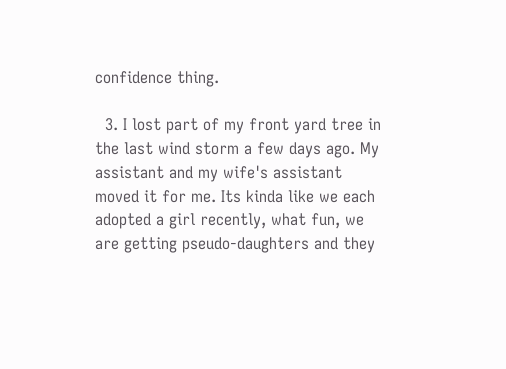confidence thing.

  3. I lost part of my front yard tree in the last wind storm a few days ago. My assistant and my wife's assistant moved it for me. Its kinda like we each adopted a girl recently, what fun, we are getting pseudo-daughters and they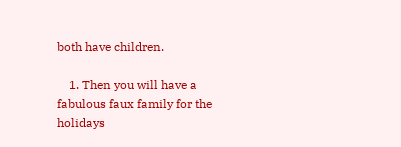both have children.

    1. Then you will have a fabulous faux family for the holidays